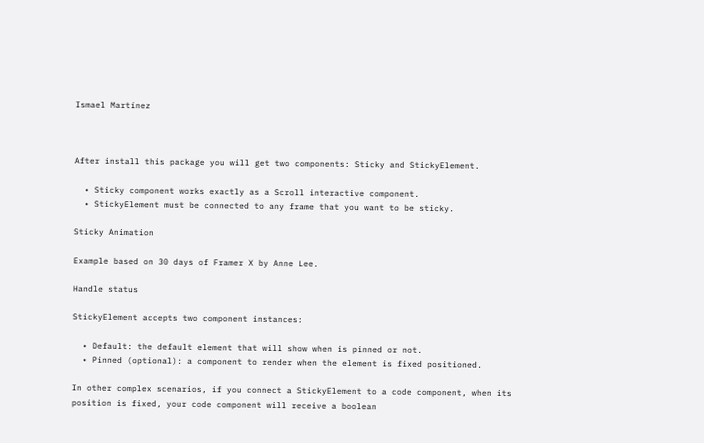Ismael Martínez



After install this package you will get two components: Sticky and StickyElement.

  • Sticky component works exactly as a Scroll interactive component.
  • StickyElement must be connected to any frame that you want to be sticky.

Sticky Animation

Example based on 30 days of Framer X by Anne Lee.

Handle status

StickyElement accepts two component instances:

  • Default: the default element that will show when is pinned or not.
  • Pinned (optional): a component to render when the element is fixed positioned.

In other complex scenarios, if you connect a StickyElement to a code component, when its position is fixed, your code component will receive a boolean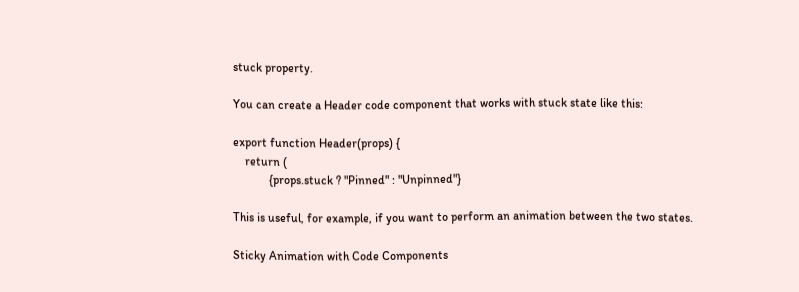stuck property.

You can create a Header code component that works with stuck state like this:

export function Header(props) {
    return (
            {props.stuck ? "Pinned" : "Unpinned"}

This is useful, for example, if you want to perform an animation between the two states.

Sticky Animation with Code Components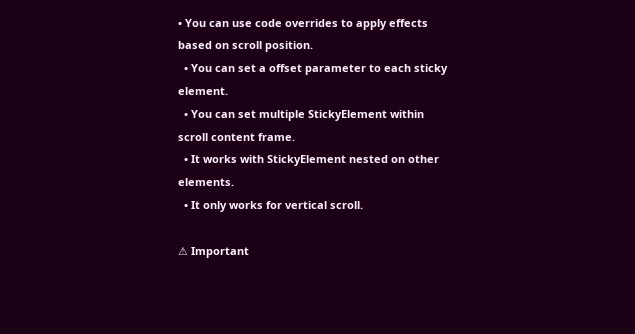• You can use code overrides to apply effects based on scroll position.
  • You can set a offset parameter to each sticky element.
  • You can set multiple StickyElement within scroll content frame.
  • It works with StickyElement nested on other elements.
  • It only works for vertical scroll.

⚠ Important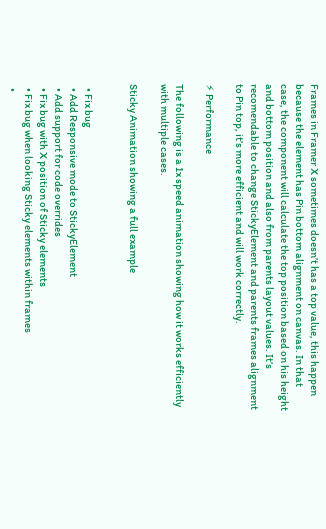Frames in Framer X sometimes doesn’t has a top value, this happen because the element has Pin bottom alignment on canvas. In that case, the component will calculate the top position based on his height and bottom position and also from parents layout values. It’s recomendable to change StickyElement and parents frames alignment to Pin top, it’s more efficient and will work correctly.

⚡ Performance

The following is a 1x speed animation showing how it works efficiently with multiple cases.

Sticky Animation showing a full example


  • Fix bug
  • Add Responsive mode to StickyElement
  • Add support for code overrides
  • Fix bug with X position of Sticky elements
  • Fix bug when looking Sticky elements within frames
  •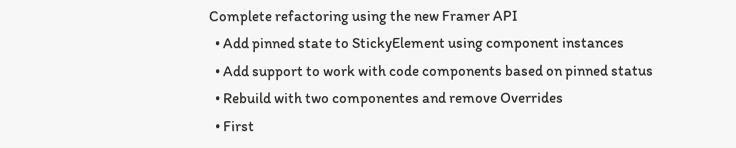Complete refactoring using the new Framer API
  • Add pinned state to StickyElement using component instances
  • Add support to work with code components based on pinned status
  • Rebuild with two componentes and remove Overrides
  • First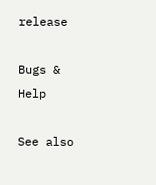release

Bugs & Help

See also